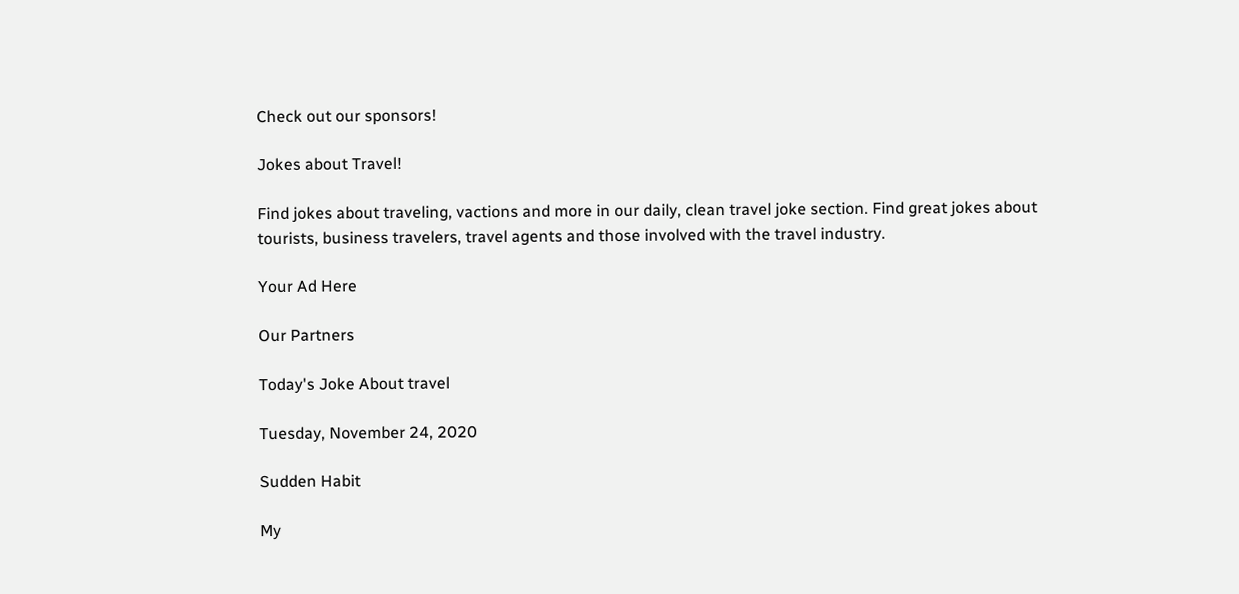Check out our sponsors!

Jokes about Travel!

Find jokes about traveling, vactions and more in our daily, clean travel joke section. Find great jokes about tourists, business travelers, travel agents and those involved with the travel industry.

Your Ad Here

Our Partners

Today's Joke About travel

Tuesday, November 24, 2020

Sudden Habit

My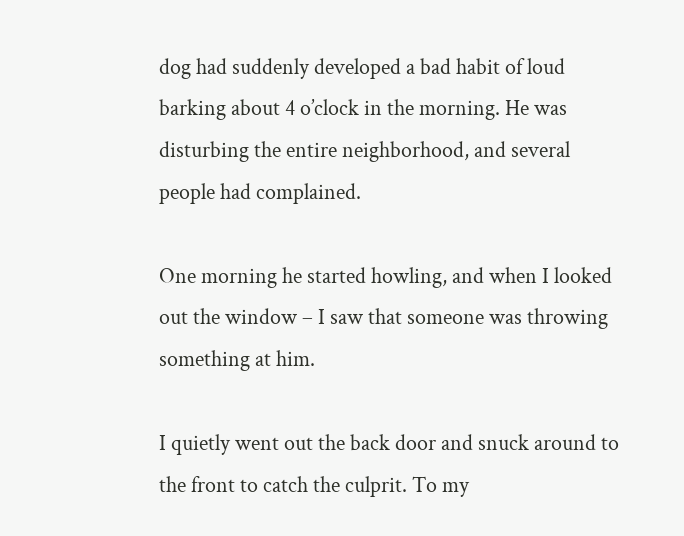dog had suddenly developed a bad habit of loud barking about 4 o’clock in the morning. He was disturbing the entire neighborhood, and several people had complained.

One morning he started howling, and when I looked out the window – I saw that someone was throwing something at him.

I quietly went out the back door and snuck around to the front to catch the culprit. To my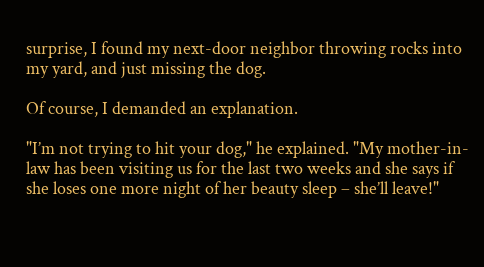surprise, I found my next-door neighbor throwing rocks into my yard, and just missing the dog.

Of course, I demanded an explanation.

"I’m not trying to hit your dog," he explained. "My mother-in-law has been visiting us for the last two weeks and she says if she loses one more night of her beauty sleep – she’ll leave!"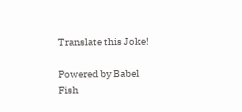Translate this Joke!

Powered by Babel Fish